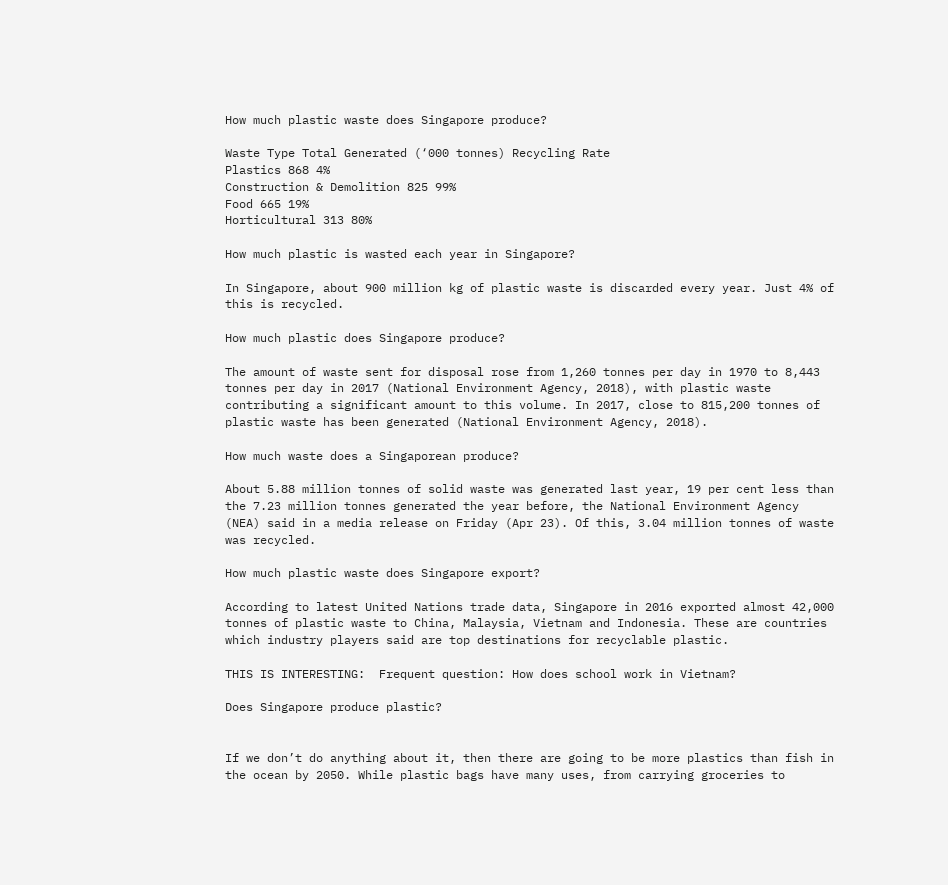How much plastic waste does Singapore produce?

Waste Type Total Generated (‘000 tonnes) Recycling Rate
Plastics 868 4%
Construction & Demolition 825 99%
Food 665 19%
Horticultural 313 80%

How much plastic is wasted each year in Singapore?

In Singapore, about 900 million kg of plastic waste is discarded every year. Just 4% of this is recycled.

How much plastic does Singapore produce?

The amount of waste sent for disposal rose from 1,260 tonnes per day in 1970 to 8,443 tonnes per day in 2017 (National Environment Agency, 2018), with plastic waste contributing a significant amount to this volume. In 2017, close to 815,200 tonnes of plastic waste has been generated (National Environment Agency, 2018).

How much waste does a Singaporean produce?

About 5.88 million tonnes of solid waste was generated last year, 19 per cent less than the 7.23 million tonnes generated the year before, the National Environment Agency (NEA) said in a media release on Friday (Apr 23). Of this, 3.04 million tonnes of waste was recycled.

How much plastic waste does Singapore export?

According to latest United Nations trade data, Singapore in 2016 exported almost 42,000 tonnes of plastic waste to China, Malaysia, Vietnam and Indonesia. These are countries which industry players said are top destinations for recyclable plastic.

THIS IS INTERESTING:  Frequent question: How does school work in Vietnam?

Does Singapore produce plastic?


If we don’t do anything about it, then there are going to be more plastics than fish in the ocean by 2050. While plastic bags have many uses, from carrying groceries to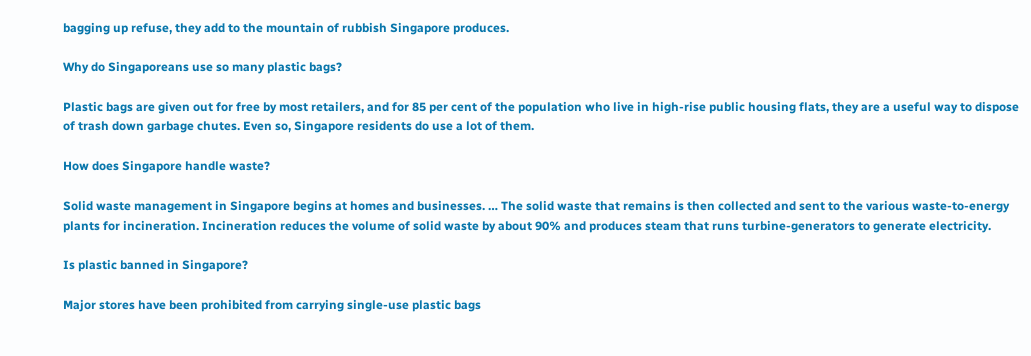bagging up refuse, they add to the mountain of rubbish Singapore produces.

Why do Singaporeans use so many plastic bags?

Plastic bags are given out for free by most retailers, and for 85 per cent of the population who live in high-rise public housing flats, they are a useful way to dispose of trash down garbage chutes. Even so, Singapore residents do use a lot of them.

How does Singapore handle waste?

Solid waste management in Singapore begins at homes and businesses. … The solid waste that remains is then collected and sent to the various waste-to-energy plants for incineration. Incineration reduces the volume of solid waste by about 90% and produces steam that runs turbine-generators to generate electricity.

Is plastic banned in Singapore?

Major stores have been prohibited from carrying single-use plastic bags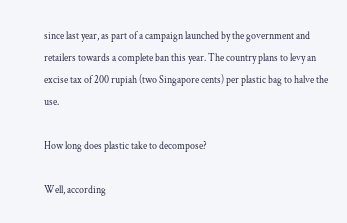since last year, as part of a campaign launched by the government and retailers towards a complete ban this year. The country plans to levy an excise tax of 200 rupiah (two Singapore cents) per plastic bag to halve the use.

How long does plastic take to decompose?

Well, according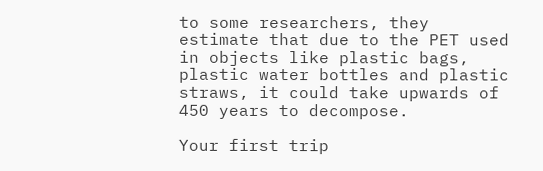to some researchers, they estimate that due to the PET used in objects like plastic bags, plastic water bottles and plastic straws, it could take upwards of 450 years to decompose.

Your first trip